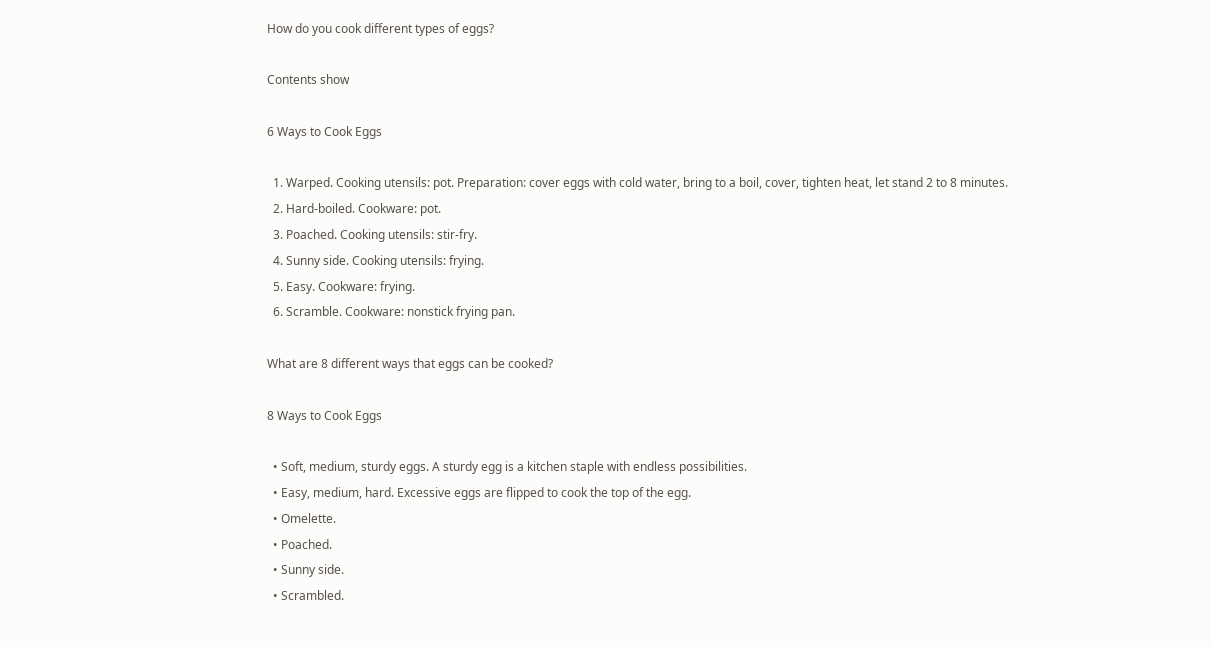How do you cook different types of eggs?

Contents show

6 Ways to Cook Eggs

  1. Warped. Cooking utensils: pot. Preparation: cover eggs with cold water, bring to a boil, cover, tighten heat, let stand 2 to 8 minutes.
  2. Hard-boiled. Cookware: pot.
  3. Poached. Cooking utensils: stir-fry.
  4. Sunny side. Cooking utensils: frying.
  5. Easy. Cookware: frying.
  6. Scramble. Cookware: nonstick frying pan.

What are 8 different ways that eggs can be cooked?

8 Ways to Cook Eggs

  • Soft, medium, sturdy eggs. A sturdy egg is a kitchen staple with endless possibilities.
  • Easy, medium, hard. Excessive eggs are flipped to cook the top of the egg.
  • Omelette.
  • Poached.
  • Sunny side.
  • Scrambled.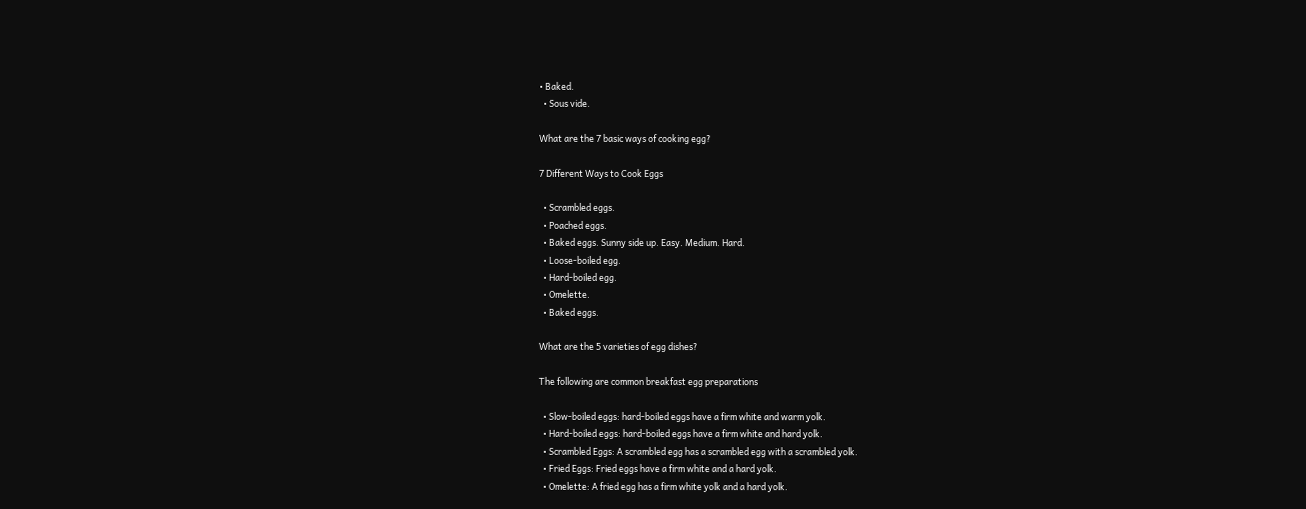• Baked.
  • Sous vide.

What are the 7 basic ways of cooking egg?

7 Different Ways to Cook Eggs

  • Scrambled eggs.
  • Poached eggs.
  • Baked eggs. Sunny side up. Easy. Medium. Hard.
  • Loose-boiled egg.
  • Hard-boiled egg.
  • Omelette.
  • Baked eggs.

What are the 5 varieties of egg dishes?

The following are common breakfast egg preparations

  • Slow-boiled eggs: hard-boiled eggs have a firm white and warm yolk.
  • Hard-boiled eggs: hard-boiled eggs have a firm white and hard yolk.
  • Scrambled Eggs: A scrambled egg has a scrambled egg with a scrambled yolk.
  • Fried Eggs: Fried eggs have a firm white and a hard yolk.
  • Omelette: A fried egg has a firm white yolk and a hard yolk.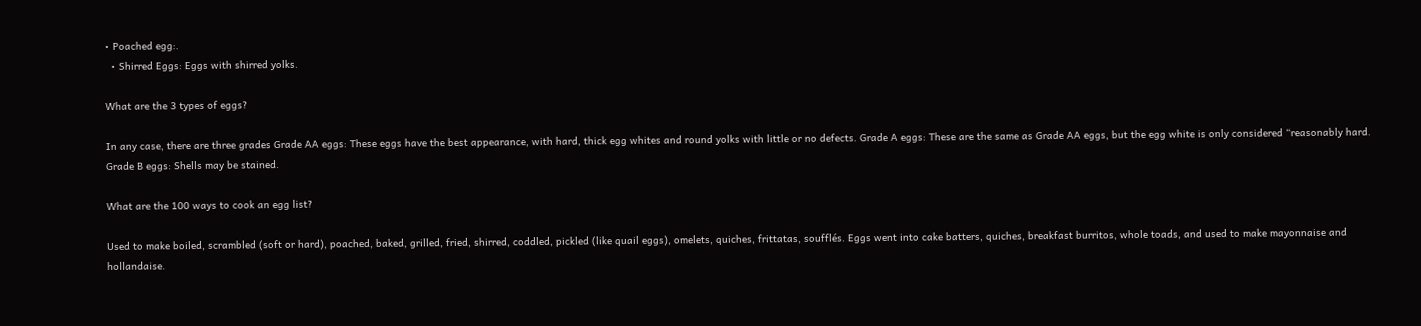• Poached egg:.
  • Shirred Eggs: Eggs with shirred yolks.

What are the 3 types of eggs?

In any case, there are three grades Grade AA eggs: These eggs have the best appearance, with hard, thick egg whites and round yolks with little or no defects. Grade A eggs: These are the same as Grade AA eggs, but the egg white is only considered “reasonably hard. Grade B eggs: Shells may be stained.

What are the 100 ways to cook an egg list?

Used to make boiled, scrambled (soft or hard), poached, baked, grilled, fried, shirred, coddled, pickled (like quail eggs), omelets, quiches, frittatas, soufflés. Eggs went into cake batters, quiches, breakfast burritos, whole toads, and used to make mayonnaise and hollandaise.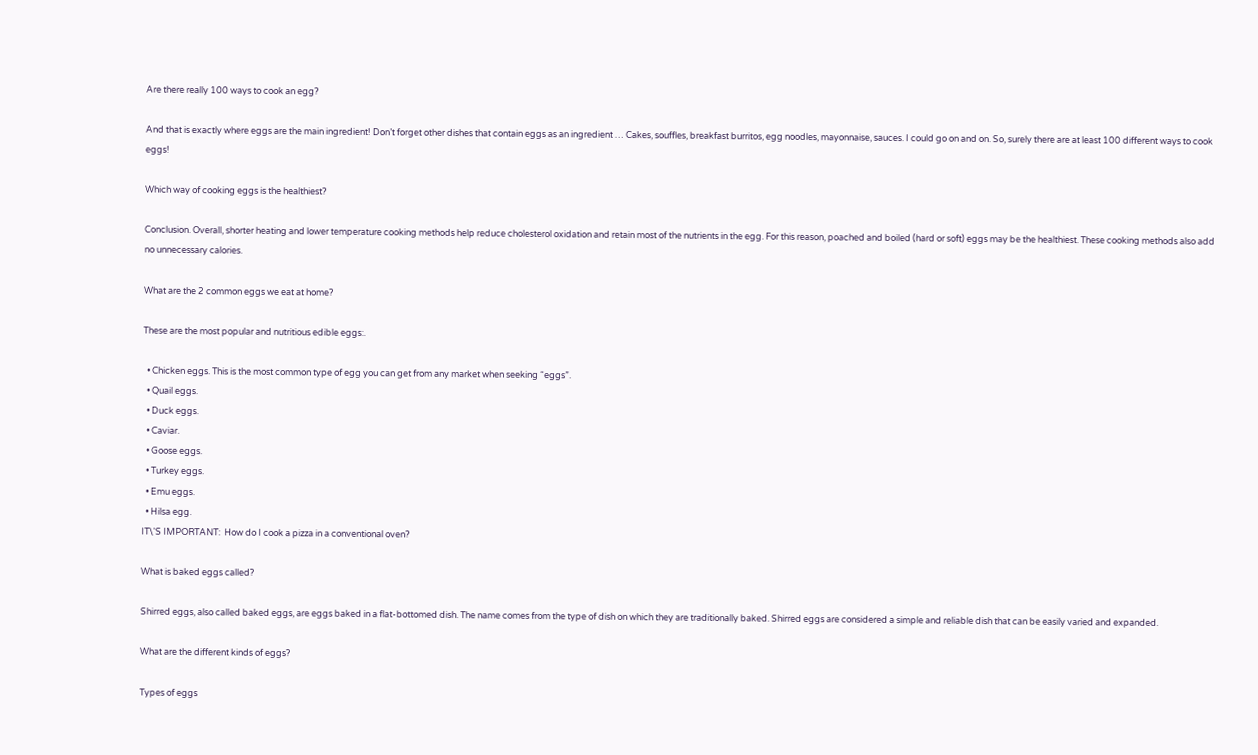Are there really 100 ways to cook an egg?

And that is exactly where eggs are the main ingredient! Don’t forget other dishes that contain eggs as an ingredient … Cakes, souffles, breakfast burritos, egg noodles, mayonnaise, sauces. I could go on and on. So, surely there are at least 100 different ways to cook eggs!

Which way of cooking eggs is the healthiest?

Conclusion. Overall, shorter heating and lower temperature cooking methods help reduce cholesterol oxidation and retain most of the nutrients in the egg. For this reason, poached and boiled (hard or soft) eggs may be the healthiest. These cooking methods also add no unnecessary calories.

What are the 2 common eggs we eat at home?

These are the most popular and nutritious edible eggs:.

  • Chicken eggs. This is the most common type of egg you can get from any market when seeking “eggs”.
  • Quail eggs.
  • Duck eggs.
  • Caviar.
  • Goose eggs.
  • Turkey eggs.
  • Emu eggs.
  • Hilsa egg.
IT\'S IMPORTANT:  How do I cook a pizza in a conventional oven?

What is baked eggs called?

Shirred eggs, also called baked eggs, are eggs baked in a flat-bottomed dish. The name comes from the type of dish on which they are traditionally baked. Shirred eggs are considered a simple and reliable dish that can be easily varied and expanded.

What are the different kinds of eggs?

Types of eggs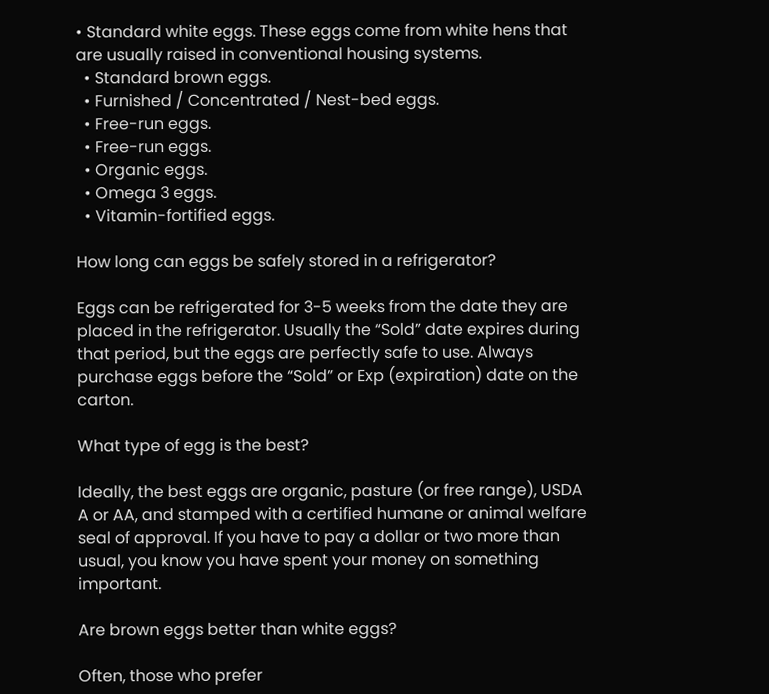• Standard white eggs. These eggs come from white hens that are usually raised in conventional housing systems.
  • Standard brown eggs.
  • Furnished / Concentrated / Nest-bed eggs.
  • Free-run eggs.
  • Free-run eggs.
  • Organic eggs.
  • Omega 3 eggs.
  • Vitamin-fortified eggs.

How long can eggs be safely stored in a refrigerator?

Eggs can be refrigerated for 3-5 weeks from the date they are placed in the refrigerator. Usually the “Sold” date expires during that period, but the eggs are perfectly safe to use. Always purchase eggs before the “Sold” or Exp (expiration) date on the carton.

What type of egg is the best?

Ideally, the best eggs are organic, pasture (or free range), USDA A or AA, and stamped with a certified humane or animal welfare seal of approval. If you have to pay a dollar or two more than usual, you know you have spent your money on something important.

Are brown eggs better than white eggs?

Often, those who prefer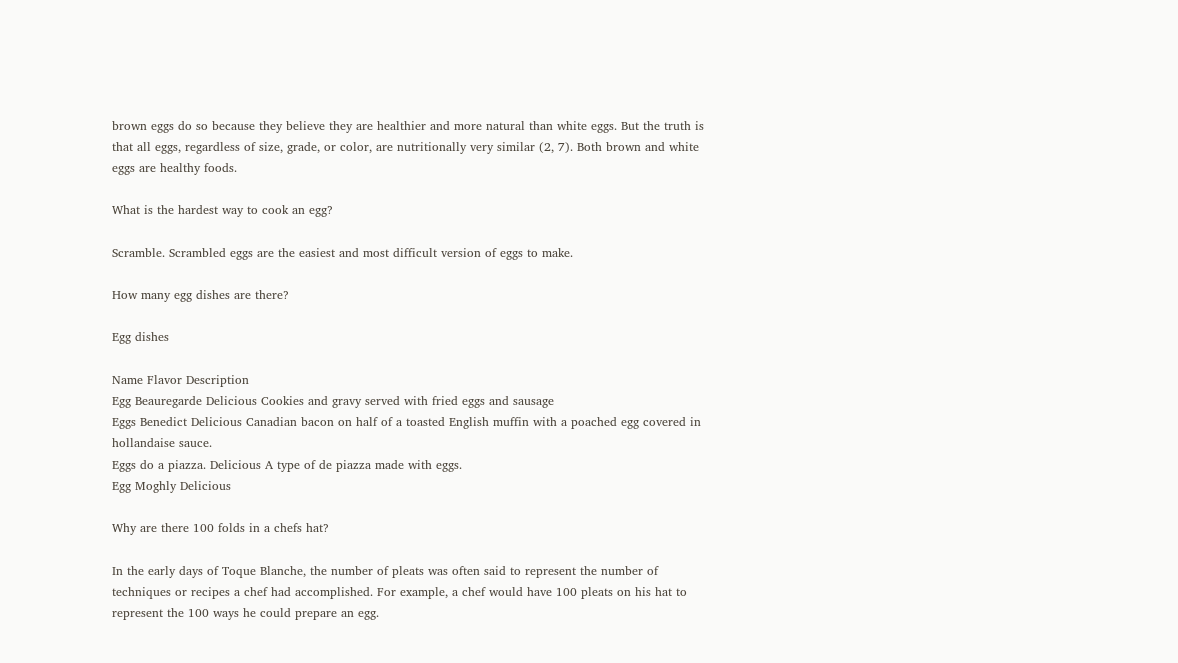brown eggs do so because they believe they are healthier and more natural than white eggs. But the truth is that all eggs, regardless of size, grade, or color, are nutritionally very similar (2, 7). Both brown and white eggs are healthy foods.

What is the hardest way to cook an egg?

Scramble. Scrambled eggs are the easiest and most difficult version of eggs to make.

How many egg dishes are there?

Egg dishes

Name Flavor Description
Egg Beauregarde Delicious Cookies and gravy served with fried eggs and sausage
Eggs Benedict Delicious Canadian bacon on half of a toasted English muffin with a poached egg covered in hollandaise sauce.
Eggs do a piazza. Delicious A type of de piazza made with eggs.
Egg Moghly Delicious

Why are there 100 folds in a chefs hat?

In the early days of Toque Blanche, the number of pleats was often said to represent the number of techniques or recipes a chef had accomplished. For example, a chef would have 100 pleats on his hat to represent the 100 ways he could prepare an egg.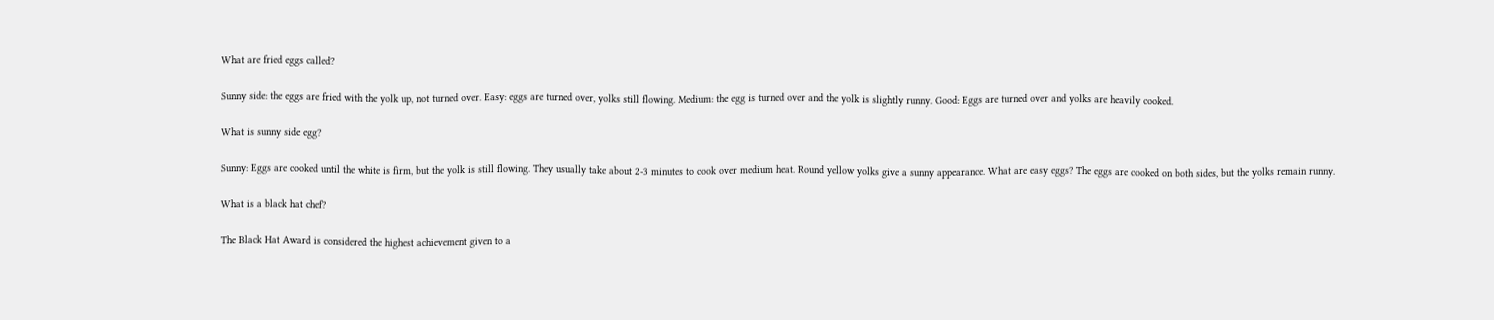What are fried eggs called?

Sunny side: the eggs are fried with the yolk up, not turned over. Easy: eggs are turned over, yolks still flowing. Medium: the egg is turned over and the yolk is slightly runny. Good: Eggs are turned over and yolks are heavily cooked.

What is sunny side egg?

Sunny: Eggs are cooked until the white is firm, but the yolk is still flowing. They usually take about 2-3 minutes to cook over medium heat. Round yellow yolks give a sunny appearance. What are easy eggs? The eggs are cooked on both sides, but the yolks remain runny.

What is a black hat chef?

The Black Hat Award is considered the highest achievement given to a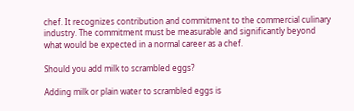chef. It recognizes contribution and commitment to the commercial culinary industry. The commitment must be measurable and significantly beyond what would be expected in a normal career as a chef.

Should you add milk to scrambled eggs?

Adding milk or plain water to scrambled eggs is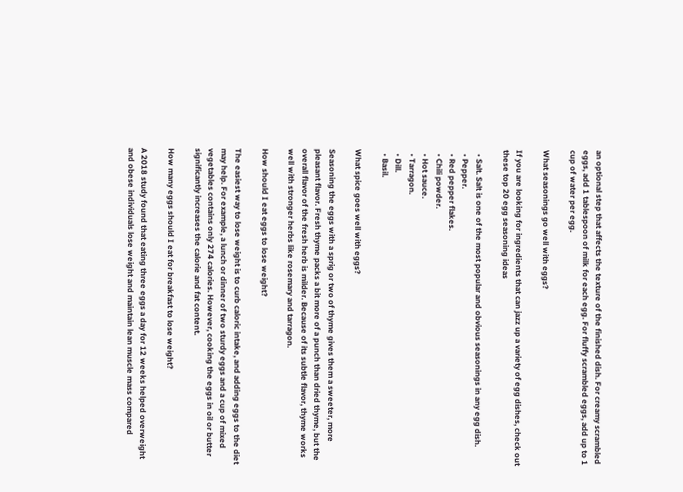an optional step that affects the texture of the finished dish. For creamy scrambled eggs, add 1 tablespoon of milk for each egg. For fluffy scrambled eggs, add up to 1 cup of water per egg.

What seasonings go well with eggs?

If you are looking for ingredients that can jazz up a variety of egg dishes, check out these top 20 egg seasoning ideas

  • Salt. Salt is one of the most popular and obvious seasonings in any egg dish.
  • Pepper.
  • Red pepper flakes.
  • Chili powder.
  • Hot sauce.
  • Tarragon.
  • Dill.
  • Basil.

What spice goes well with eggs?

Seasoning the eggs with a sprig or two of thyme gives them a sweeter, more pleasant flavor. Fresh thyme packs a bit more of a punch than dried thyme, but the overall flavor of the fresh herb is milder. Because of its subtle flavor, thyme works well with stronger herbs like rosemary and tarragon.

How should I eat eggs to lose weight?

The easiest way to lose weight is to curb caloric intake, and adding eggs to the diet may help. For example, a lunch or dinner of two sturdy eggs and a cup of mixed vegetables contains only 274 calories. However, cooking the eggs in oil or butter significantly increases the calorie and fat content.

How many eggs should I eat for breakfast to lose weight?

A 2018 study found that eating three eggs a day for 12 weeks helped overweight and obese individuals lose weight and maintain lean muscle mass compared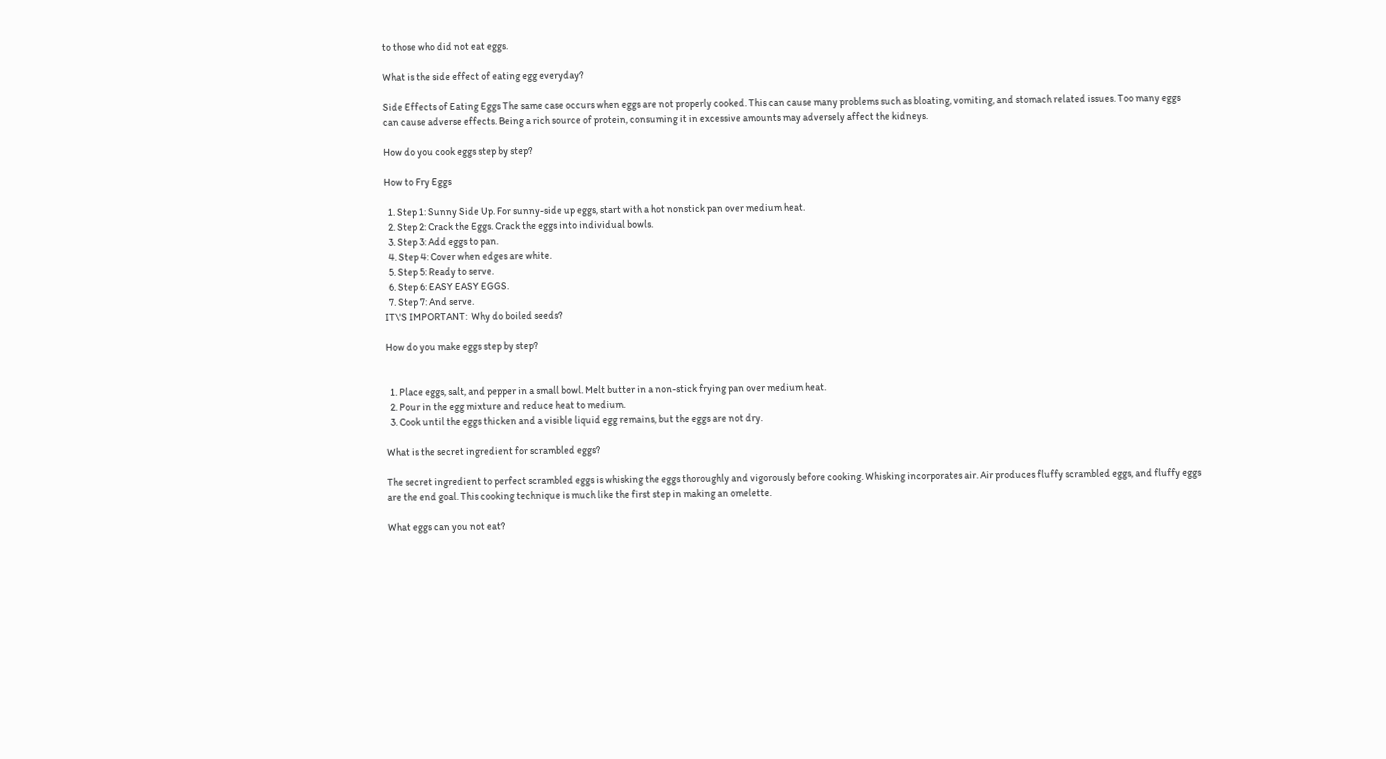to those who did not eat eggs.

What is the side effect of eating egg everyday?

Side Effects of Eating Eggs The same case occurs when eggs are not properly cooked. This can cause many problems such as bloating, vomiting, and stomach related issues. Too many eggs can cause adverse effects. Being a rich source of protein, consuming it in excessive amounts may adversely affect the kidneys.

How do you cook eggs step by step?

How to Fry Eggs

  1. Step 1: Sunny Side Up. For sunny-side up eggs, start with a hot nonstick pan over medium heat.
  2. Step 2: Crack the Eggs. Crack the eggs into individual bowls.
  3. Step 3: Add eggs to pan.
  4. Step 4: Cover when edges are white.
  5. Step 5: Ready to serve.
  6. Step 6: EASY EASY EGGS.
  7. Step 7: And serve.
IT\'S IMPORTANT:  Why do boiled seeds?

How do you make eggs step by step?


  1. Place eggs, salt, and pepper in a small bowl. Melt butter in a non-stick frying pan over medium heat.
  2. Pour in the egg mixture and reduce heat to medium.
  3. Cook until the eggs thicken and a visible liquid egg remains, but the eggs are not dry.

What is the secret ingredient for scrambled eggs?

The secret ingredient to perfect scrambled eggs is whisking the eggs thoroughly and vigorously before cooking. Whisking incorporates air. Air produces fluffy scrambled eggs, and fluffy eggs are the end goal. This cooking technique is much like the first step in making an omelette.

What eggs can you not eat?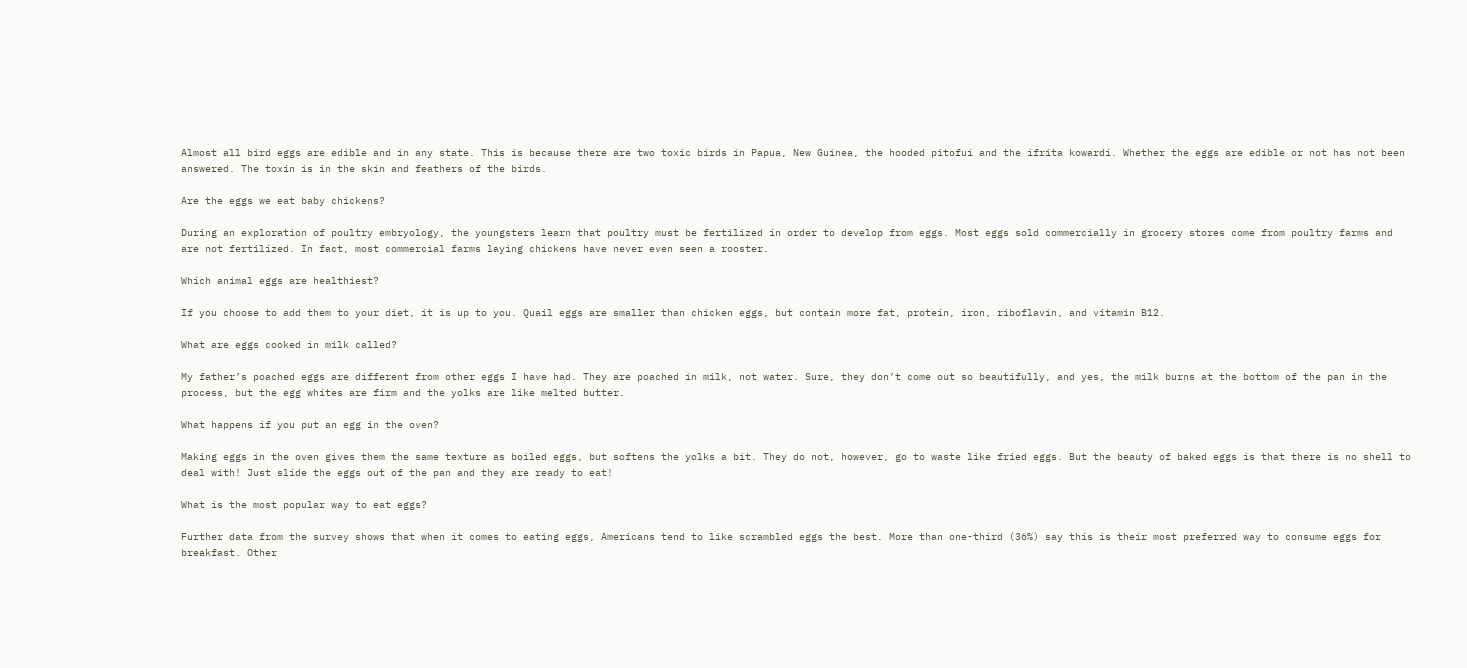Almost all bird eggs are edible and in any state. This is because there are two toxic birds in Papua, New Guinea, the hooded pitofui and the ifrita kowardi. Whether the eggs are edible or not has not been answered. The toxin is in the skin and feathers of the birds.

Are the eggs we eat baby chickens?

During an exploration of poultry embryology, the youngsters learn that poultry must be fertilized in order to develop from eggs. Most eggs sold commercially in grocery stores come from poultry farms and are not fertilized. In fact, most commercial farms laying chickens have never even seen a rooster.

Which animal eggs are healthiest?

If you choose to add them to your diet, it is up to you. Quail eggs are smaller than chicken eggs, but contain more fat, protein, iron, riboflavin, and vitamin B12.

What are eggs cooked in milk called?

My father’s poached eggs are different from other eggs I have had. They are poached in milk, not water. Sure, they don’t come out so beautifully, and yes, the milk burns at the bottom of the pan in the process, but the egg whites are firm and the yolks are like melted butter.

What happens if you put an egg in the oven?

Making eggs in the oven gives them the same texture as boiled eggs, but softens the yolks a bit. They do not, however, go to waste like fried eggs. But the beauty of baked eggs is that there is no shell to deal with! Just slide the eggs out of the pan and they are ready to eat!

What is the most popular way to eat eggs?

Further data from the survey shows that when it comes to eating eggs, Americans tend to like scrambled eggs the best. More than one-third (36%) say this is their most preferred way to consume eggs for breakfast. Other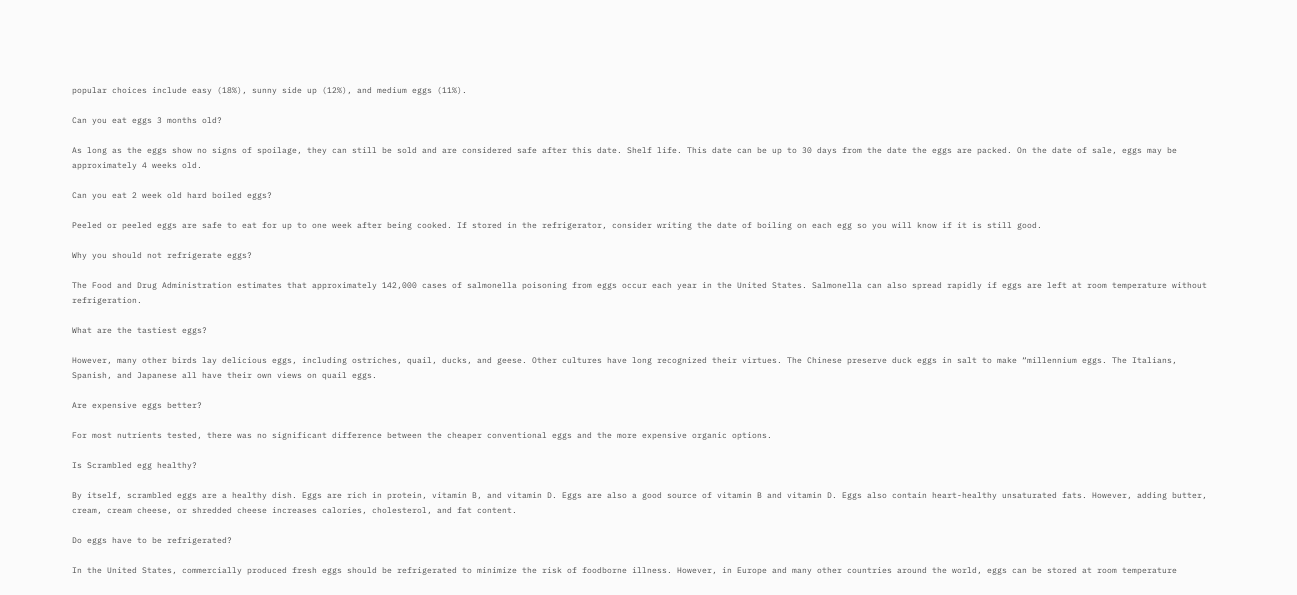popular choices include easy (18%), sunny side up (12%), and medium eggs (11%).

Can you eat eggs 3 months old?

As long as the eggs show no signs of spoilage, they can still be sold and are considered safe after this date. Shelf life. This date can be up to 30 days from the date the eggs are packed. On the date of sale, eggs may be approximately 4 weeks old.

Can you eat 2 week old hard boiled eggs?

Peeled or peeled eggs are safe to eat for up to one week after being cooked. If stored in the refrigerator, consider writing the date of boiling on each egg so you will know if it is still good.

Why you should not refrigerate eggs?

The Food and Drug Administration estimates that approximately 142,000 cases of salmonella poisoning from eggs occur each year in the United States. Salmonella can also spread rapidly if eggs are left at room temperature without refrigeration.

What are the tastiest eggs?

However, many other birds lay delicious eggs, including ostriches, quail, ducks, and geese. Other cultures have long recognized their virtues. The Chinese preserve duck eggs in salt to make “millennium eggs. The Italians, Spanish, and Japanese all have their own views on quail eggs.

Are expensive eggs better?

For most nutrients tested, there was no significant difference between the cheaper conventional eggs and the more expensive organic options.

Is Scrambled egg healthy?

By itself, scrambled eggs are a healthy dish. Eggs are rich in protein, vitamin B, and vitamin D. Eggs are also a good source of vitamin B and vitamin D. Eggs also contain heart-healthy unsaturated fats. However, adding butter, cream, cream cheese, or shredded cheese increases calories, cholesterol, and fat content.

Do eggs have to be refrigerated?

In the United States, commercially produced fresh eggs should be refrigerated to minimize the risk of foodborne illness. However, in Europe and many other countries around the world, eggs can be stored at room temperature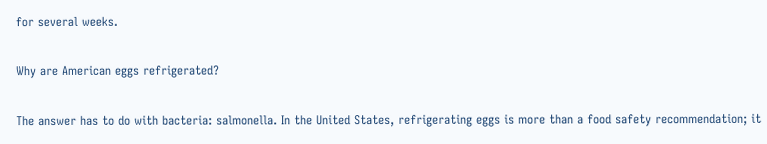for several weeks.

Why are American eggs refrigerated?

The answer has to do with bacteria: salmonella. In the United States, refrigerating eggs is more than a food safety recommendation; it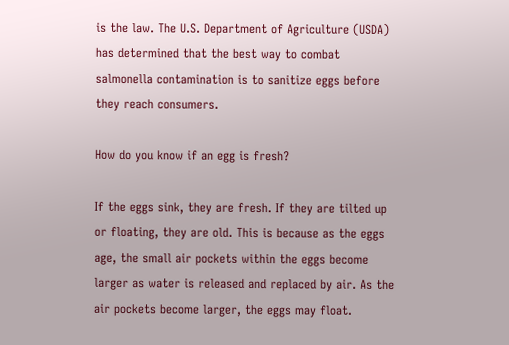is the law. The U.S. Department of Agriculture (USDA) has determined that the best way to combat salmonella contamination is to sanitize eggs before they reach consumers.

How do you know if an egg is fresh?

If the eggs sink, they are fresh. If they are tilted up or floating, they are old. This is because as the eggs age, the small air pockets within the eggs become larger as water is released and replaced by air. As the air pockets become larger, the eggs may float.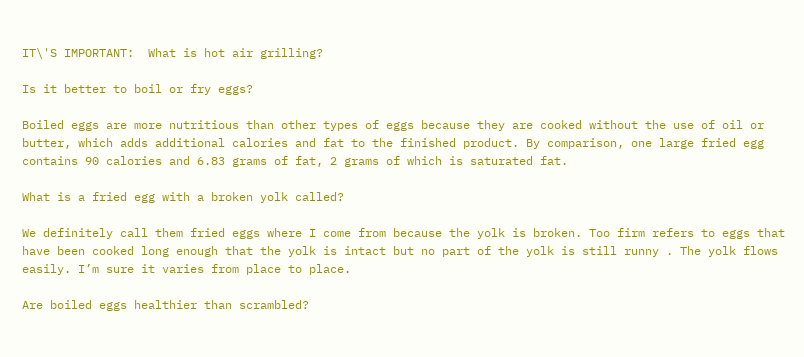IT\'S IMPORTANT:  What is hot air grilling?

Is it better to boil or fry eggs?

Boiled eggs are more nutritious than other types of eggs because they are cooked without the use of oil or butter, which adds additional calories and fat to the finished product. By comparison, one large fried egg contains 90 calories and 6.83 grams of fat, 2 grams of which is saturated fat.

What is a fried egg with a broken yolk called?

We definitely call them fried eggs where I come from because the yolk is broken. Too firm refers to eggs that have been cooked long enough that the yolk is intact but no part of the yolk is still runny . The yolk flows easily. I’m sure it varies from place to place.

Are boiled eggs healthier than scrambled?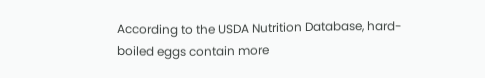According to the USDA Nutrition Database, hard-boiled eggs contain more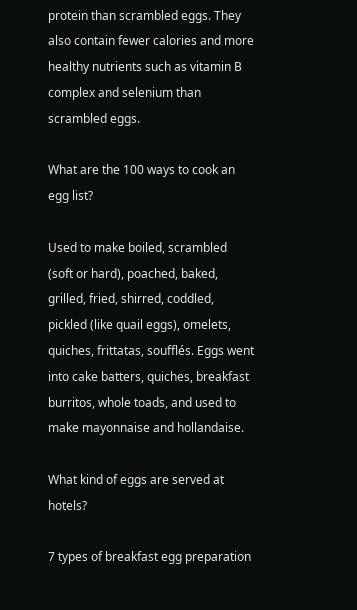protein than scrambled eggs. They also contain fewer calories and more healthy nutrients such as vitamin B complex and selenium than scrambled eggs.

What are the 100 ways to cook an egg list?

Used to make boiled, scrambled (soft or hard), poached, baked, grilled, fried, shirred, coddled, pickled (like quail eggs), omelets, quiches, frittatas, soufflés. Eggs went into cake batters, quiches, breakfast burritos, whole toads, and used to make mayonnaise and hollandaise.

What kind of eggs are served at hotels?

7 types of breakfast egg preparation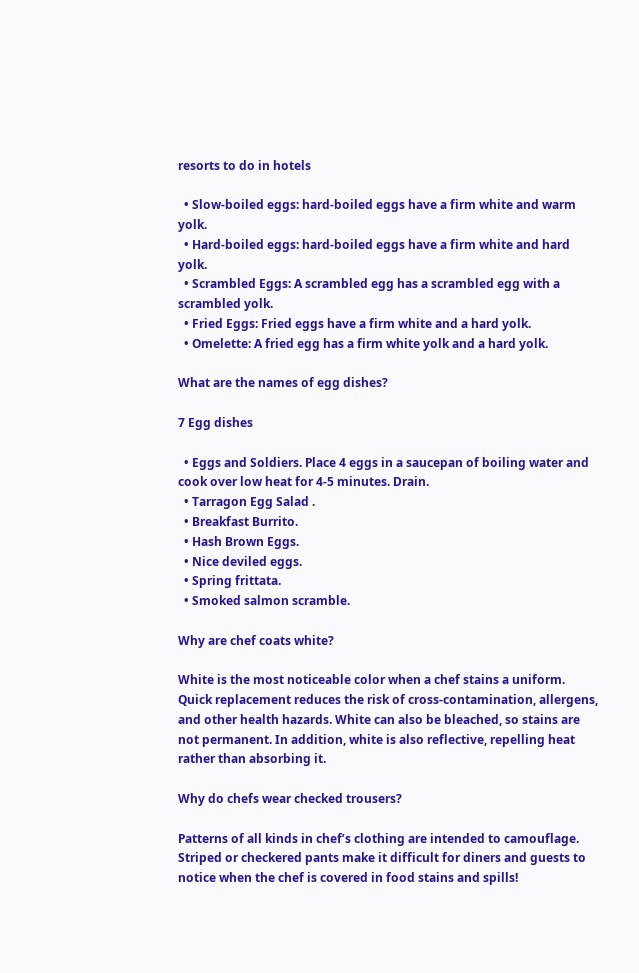resorts to do in hotels

  • Slow-boiled eggs: hard-boiled eggs have a firm white and warm yolk.
  • Hard-boiled eggs: hard-boiled eggs have a firm white and hard yolk.
  • Scrambled Eggs: A scrambled egg has a scrambled egg with a scrambled yolk.
  • Fried Eggs: Fried eggs have a firm white and a hard yolk.
  • Omelette: A fried egg has a firm white yolk and a hard yolk.

What are the names of egg dishes?

7 Egg dishes

  • Eggs and Soldiers. Place 4 eggs in a saucepan of boiling water and cook over low heat for 4-5 minutes. Drain.
  • Tarragon Egg Salad .
  • Breakfast Burrito.
  • Hash Brown Eggs.
  • Nice deviled eggs.
  • Spring frittata.
  • Smoked salmon scramble.

Why are chef coats white?

White is the most noticeable color when a chef stains a uniform. Quick replacement reduces the risk of cross-contamination, allergens, and other health hazards. White can also be bleached, so stains are not permanent. In addition, white is also reflective, repelling heat rather than absorbing it.

Why do chefs wear checked trousers?

Patterns of all kinds in chef’s clothing are intended to camouflage. Striped or checkered pants make it difficult for diners and guests to notice when the chef is covered in food stains and spills!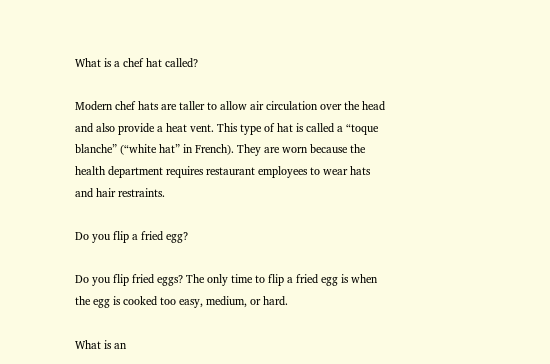What is a chef hat called?

Modern chef hats are taller to allow air circulation over the head and also provide a heat vent. This type of hat is called a “toque blanche” (“white hat” in French). They are worn because the health department requires restaurant employees to wear hats and hair restraints.

Do you flip a fried egg?

Do you flip fried eggs? The only time to flip a fried egg is when the egg is cooked too easy, medium, or hard.

What is an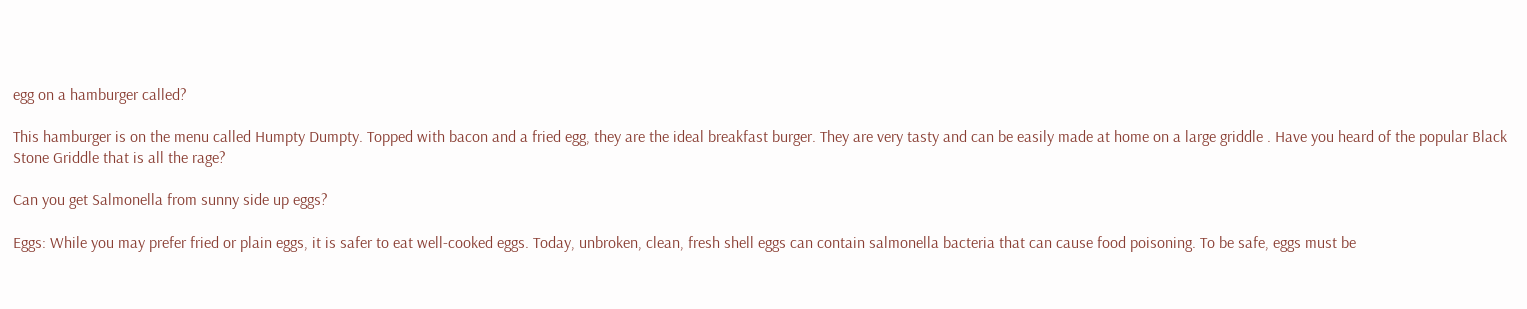egg on a hamburger called?

This hamburger is on the menu called Humpty Dumpty. Topped with bacon and a fried egg, they are the ideal breakfast burger. They are very tasty and can be easily made at home on a large griddle . Have you heard of the popular Black Stone Griddle that is all the rage?

Can you get Salmonella from sunny side up eggs?

Eggs: While you may prefer fried or plain eggs, it is safer to eat well-cooked eggs. Today, unbroken, clean, fresh shell eggs can contain salmonella bacteria that can cause food poisoning. To be safe, eggs must be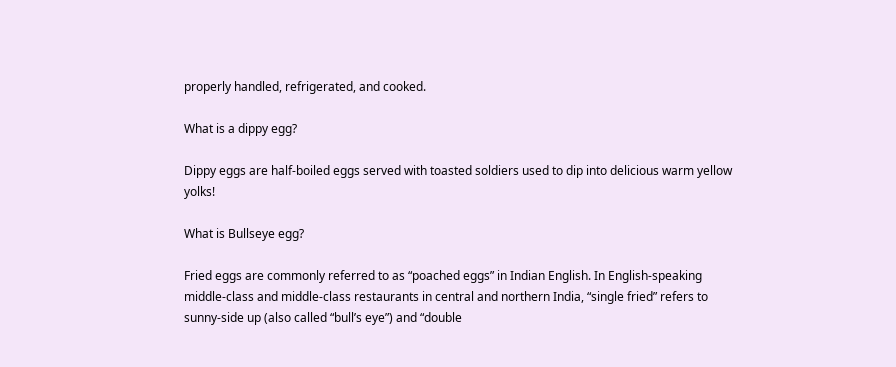properly handled, refrigerated, and cooked.

What is a dippy egg?

Dippy eggs are half-boiled eggs served with toasted soldiers used to dip into delicious warm yellow yolks!

What is Bullseye egg?

Fried eggs are commonly referred to as “poached eggs” in Indian English. In English-speaking middle-class and middle-class restaurants in central and northern India, “single fried” refers to sunny-side up (also called “bull’s eye”) and “double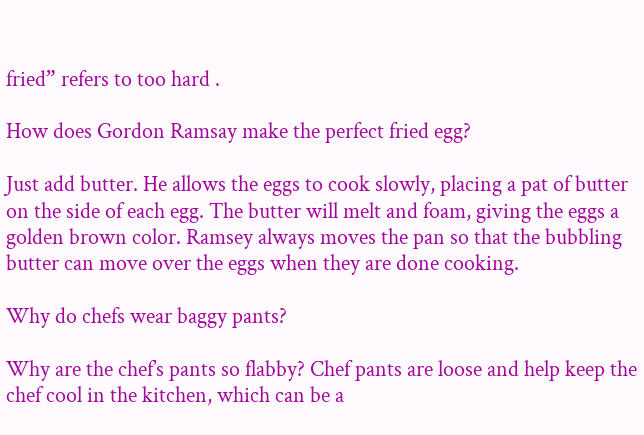fried” refers to too hard .

How does Gordon Ramsay make the perfect fried egg?

Just add butter. He allows the eggs to cook slowly, placing a pat of butter on the side of each egg. The butter will melt and foam, giving the eggs a golden brown color. Ramsey always moves the pan so that the bubbling butter can move over the eggs when they are done cooking.

Why do chefs wear baggy pants?

Why are the chef’s pants so flabby? Chef pants are loose and help keep the chef cool in the kitchen, which can be a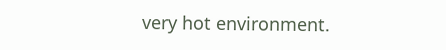very hot environment.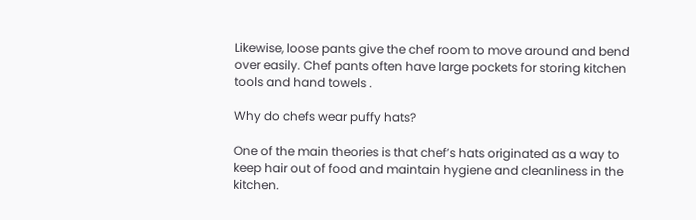Likewise, loose pants give the chef room to move around and bend over easily. Chef pants often have large pockets for storing kitchen tools and hand towels .

Why do chefs wear puffy hats?

One of the main theories is that chef’s hats originated as a way to keep hair out of food and maintain hygiene and cleanliness in the kitchen.